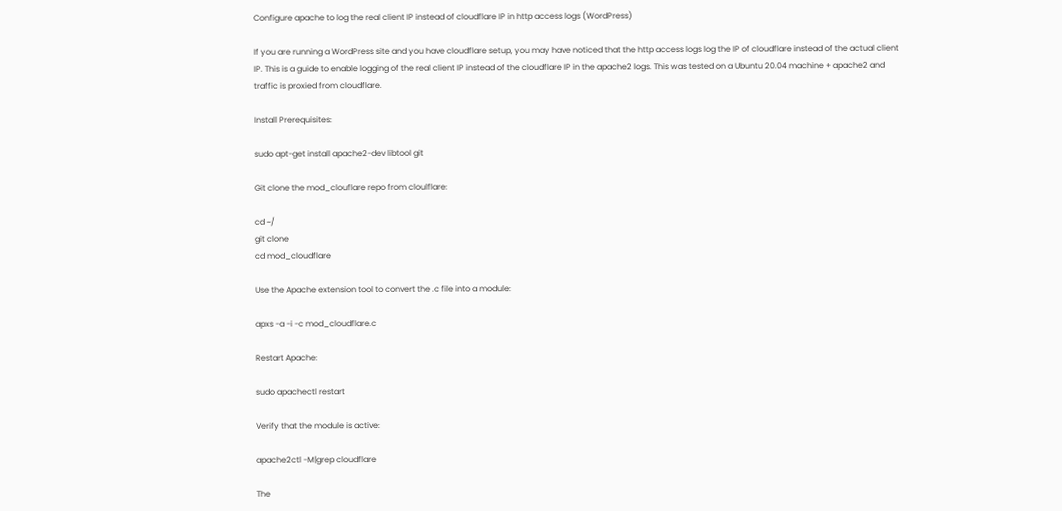Configure apache to log the real client IP instead of cloudflare IP in http access logs (WordPress)

If you are running a WordPress site and you have cloudflare setup, you may have noticed that the http access logs log the IP of cloudflare instead of the actual client IP. This is a guide to enable logging of the real client IP instead of the cloudflare IP in the apache2 logs. This was tested on a Ubuntu 20.04 machine + apache2 and traffic is proxied from cloudflare.

Install Prerequisites:

sudo apt-get install apache2-dev libtool git

Git clone the mod_clouflare repo from cloulflare:

cd ~/
git clone
cd mod_cloudflare

Use the Apache extension tool to convert the .c file into a module:

apxs -a -i -c mod_cloudflare.c

Restart Apache:

sudo apachectl restart

Verify that the module is active:

apache2ctl -M|grep cloudflare

The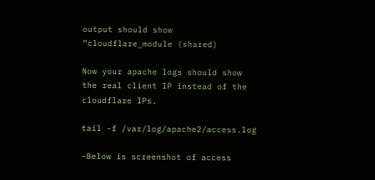output should show “cloudflare_module (shared)

Now your apache logs should show the real client IP instead of the cloudflare IPs.

tail -f /var/log/apache2/access.log

-Below is screenshot of access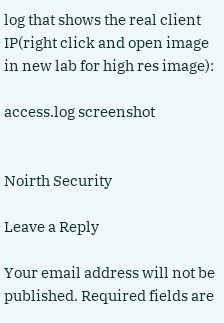log that shows the real client IP(right click and open image in new lab for high res image):

access.log screenshot


Noirth Security

Leave a Reply

Your email address will not be published. Required fields are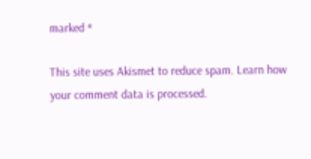marked *

This site uses Akismet to reduce spam. Learn how your comment data is processed.